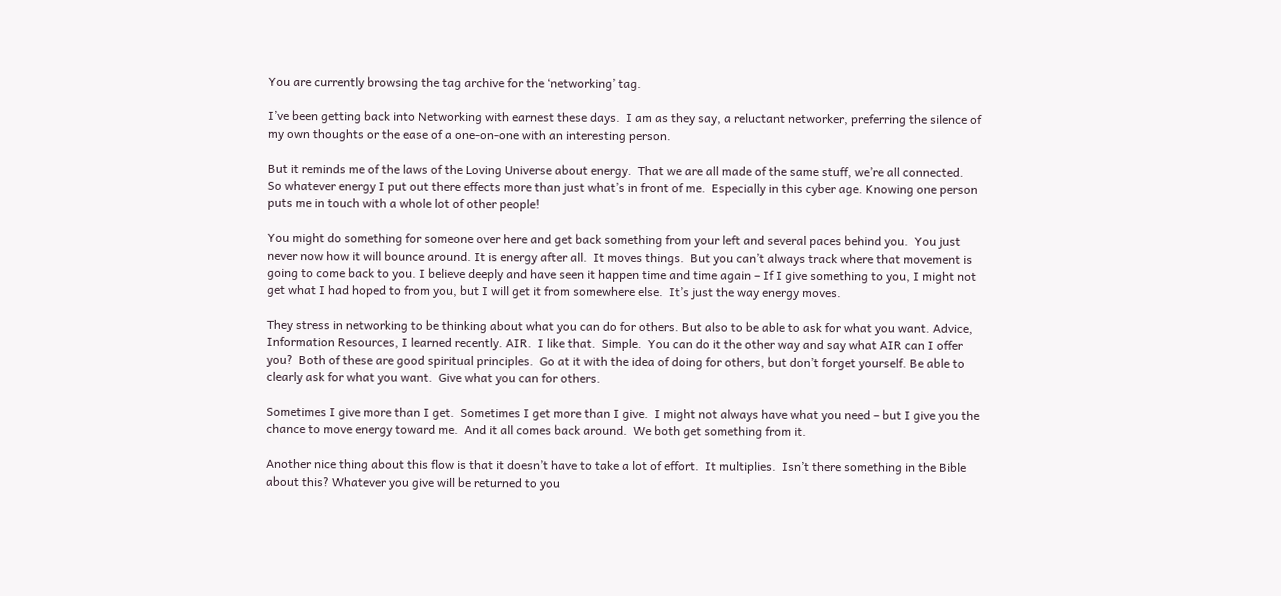You are currently browsing the tag archive for the ‘networking’ tag.

I’ve been getting back into Networking with earnest these days.  I am as they say, a reluctant networker, preferring the silence of my own thoughts or the ease of a one-on-one with an interesting person.

But it reminds me of the laws of the Loving Universe about energy.  That we are all made of the same stuff, we’re all connected.  So whatever energy I put out there effects more than just what’s in front of me.  Especially in this cyber age. Knowing one person puts me in touch with a whole lot of other people!

You might do something for someone over here and get back something from your left and several paces behind you.  You just never now how it will bounce around. It is energy after all.  It moves things.  But you can’t always track where that movement is going to come back to you. I believe deeply and have seen it happen time and time again – If I give something to you, I might not get what I had hoped to from you, but I will get it from somewhere else.  It’s just the way energy moves.

They stress in networking to be thinking about what you can do for others. But also to be able to ask for what you want. Advice, Information Resources, I learned recently. AIR.  I like that.  Simple.  You can do it the other way and say what AIR can I offer you?  Both of these are good spiritual principles.  Go at it with the idea of doing for others, but don’t forget yourself. Be able to clearly ask for what you want.  Give what you can for others.

Sometimes I give more than I get.  Sometimes I get more than I give.  I might not always have what you need – but I give you the chance to move energy toward me.  And it all comes back around.  We both get something from it.

Another nice thing about this flow is that it doesn’t have to take a lot of effort.  It multiplies.  Isn’t there something in the Bible about this? Whatever you give will be returned to you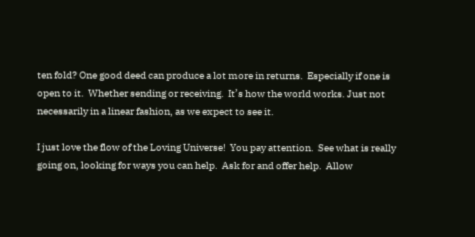ten fold? One good deed can produce a lot more in returns.  Especially if one is open to it.  Whether sending or receiving.  It’s how the world works. Just not necessarily in a linear fashion, as we expect to see it.

I just love the flow of the Loving Universe!  You pay attention.  See what is really going on, looking for ways you can help.  Ask for and offer help.  Allow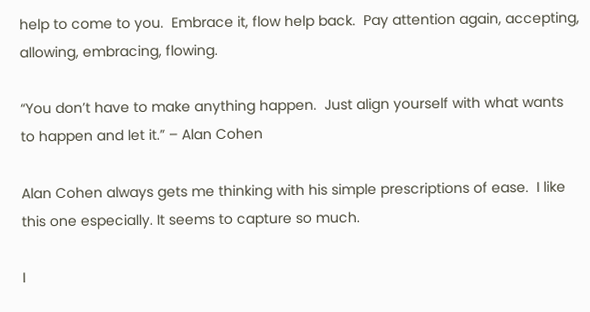help to come to you.  Embrace it, flow help back.  Pay attention again, accepting, allowing, embracing, flowing.

“You don’t have to make anything happen.  Just align yourself with what wants to happen and let it.” – Alan Cohen

Alan Cohen always gets me thinking with his simple prescriptions of ease.  I like this one especially. It seems to capture so much.

I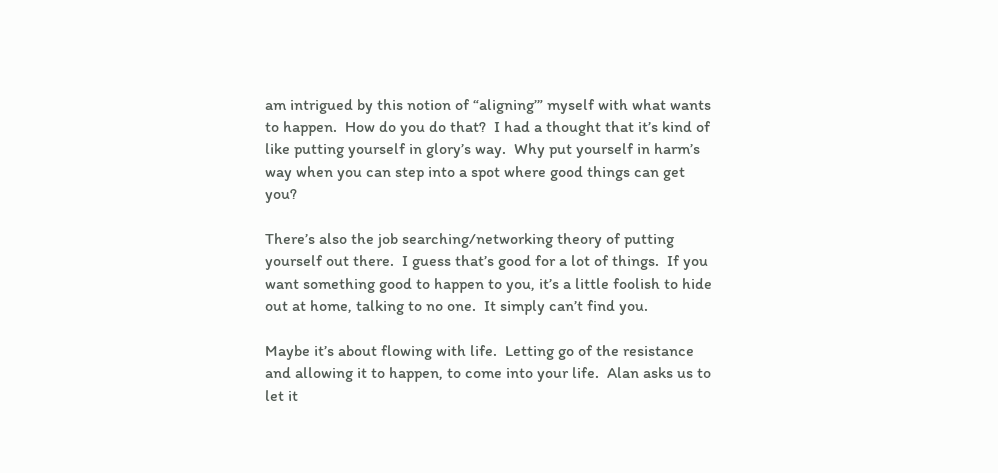am intrigued by this notion of “aligning’” myself with what wants to happen.  How do you do that?  I had a thought that it’s kind of like putting yourself in glory’s way.  Why put yourself in harm’s way when you can step into a spot where good things can get you?

There’s also the job searching/networking theory of putting yourself out there.  I guess that’s good for a lot of things.  If you want something good to happen to you, it’s a little foolish to hide out at home, talking to no one.  It simply can’t find you.

Maybe it’s about flowing with life.  Letting go of the resistance and allowing it to happen, to come into your life.  Alan asks us to let it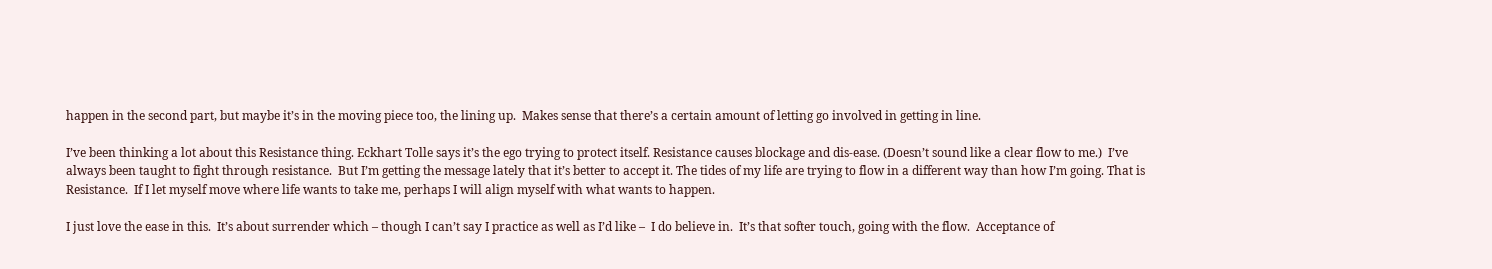happen in the second part, but maybe it’s in the moving piece too, the lining up.  Makes sense that there’s a certain amount of letting go involved in getting in line.

I’ve been thinking a lot about this Resistance thing. Eckhart Tolle says it’s the ego trying to protect itself. Resistance causes blockage and dis-ease. (Doesn’t sound like a clear flow to me.)  I’ve always been taught to fight through resistance.  But I’m getting the message lately that it’s better to accept it. The tides of my life are trying to flow in a different way than how I’m going. That is Resistance.  If I let myself move where life wants to take me, perhaps I will align myself with what wants to happen.

I just love the ease in this.  It’s about surrender which – though I can’t say I practice as well as I’d like –  I do believe in.  It’s that softer touch, going with the flow.  Acceptance of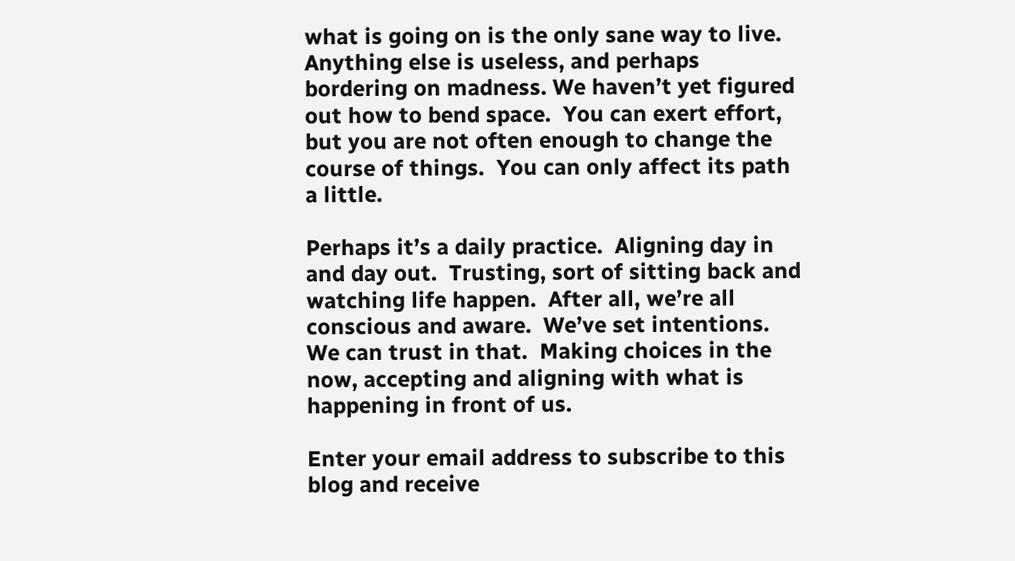what is going on is the only sane way to live. Anything else is useless, and perhaps bordering on madness. We haven’t yet figured out how to bend space.  You can exert effort, but you are not often enough to change the course of things.  You can only affect its path a little.

Perhaps it’s a daily practice.  Aligning day in and day out.  Trusting, sort of sitting back and watching life happen.  After all, we’re all conscious and aware.  We’ve set intentions. We can trust in that.  Making choices in the now, accepting and aligning with what is happening in front of us.

Enter your email address to subscribe to this blog and receive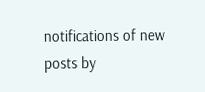notifications of new posts by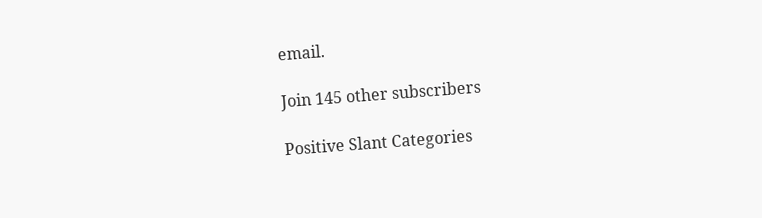email.

Join 145 other subscribers

Positive Slant Categories